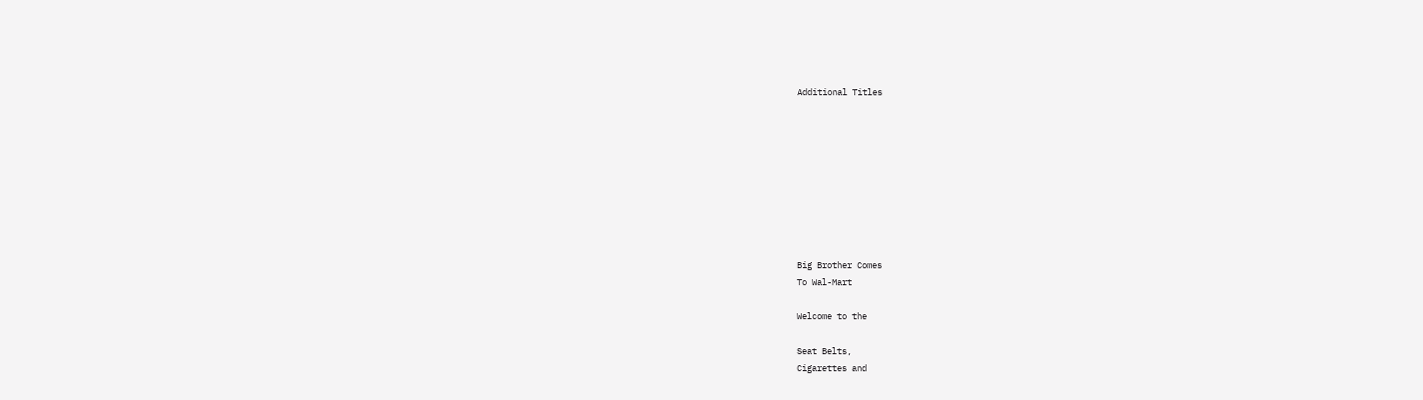Additional Titles









Big Brother Comes
To Wal-Mart

Welcome to the

Seat Belts,
Cigarettes and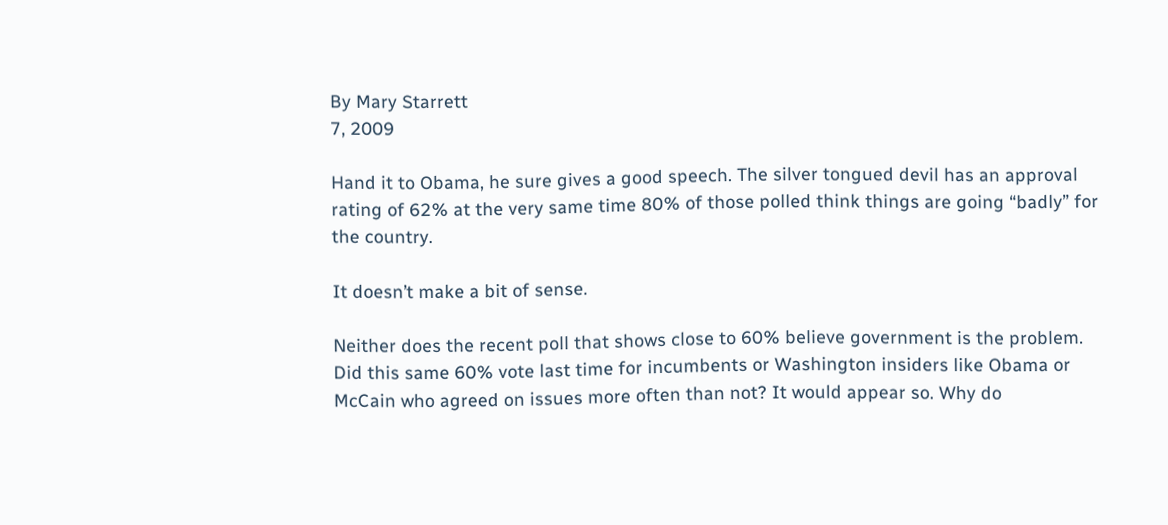By Mary Starrett
7, 2009

Hand it to Obama, he sure gives a good speech. The silver tongued devil has an approval rating of 62% at the very same time 80% of those polled think things are going “badly” for the country.

It doesn’t make a bit of sense.

Neither does the recent poll that shows close to 60% believe government is the problem. Did this same 60% vote last time for incumbents or Washington insiders like Obama or McCain who agreed on issues more often than not? It would appear so. Why do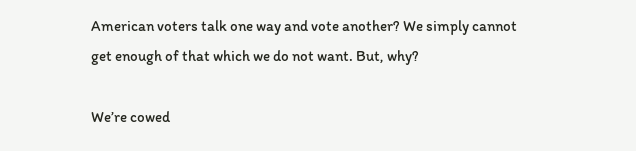American voters talk one way and vote another? We simply cannot get enough of that which we do not want. But, why?

We’re cowed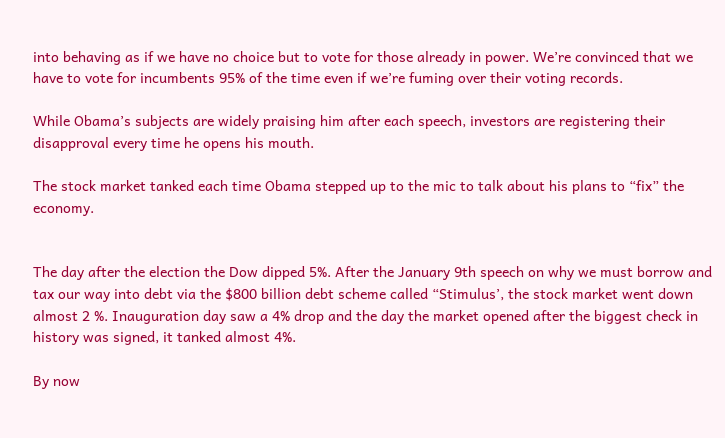into behaving as if we have no choice but to vote for those already in power. We’re convinced that we have to vote for incumbents 95% of the time even if we’re fuming over their voting records.

While Obama’s subjects are widely praising him after each speech, investors are registering their disapproval every time he opens his mouth.

The stock market tanked each time Obama stepped up to the mic to talk about his plans to “fix” the economy.


The day after the election the Dow dipped 5%. After the January 9th speech on why we must borrow and tax our way into debt via the $800 billion debt scheme called “Stimulus’, the stock market went down almost 2 %. Inauguration day saw a 4% drop and the day the market opened after the biggest check in history was signed, it tanked almost 4%.

By now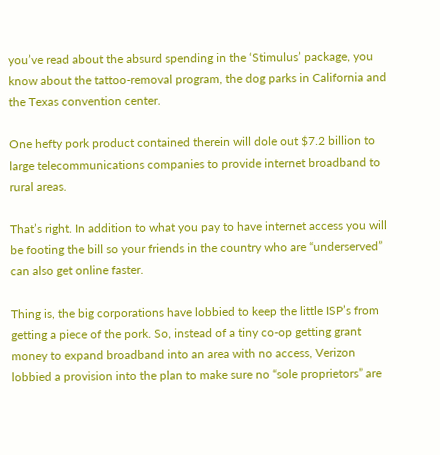you’ve read about the absurd spending in the ‘Stimulus’ package, you know about the tattoo-removal program, the dog parks in California and the Texas convention center.

One hefty pork product contained therein will dole out $7.2 billion to large telecommunications companies to provide internet broadband to rural areas.

That’s right. In addition to what you pay to have internet access you will be footing the bill so your friends in the country who are “underserved” can also get online faster.

Thing is, the big corporations have lobbied to keep the little ISP’s from getting a piece of the pork. So, instead of a tiny co-op getting grant money to expand broadband into an area with no access, Verizon lobbied a provision into the plan to make sure no “sole proprietors” are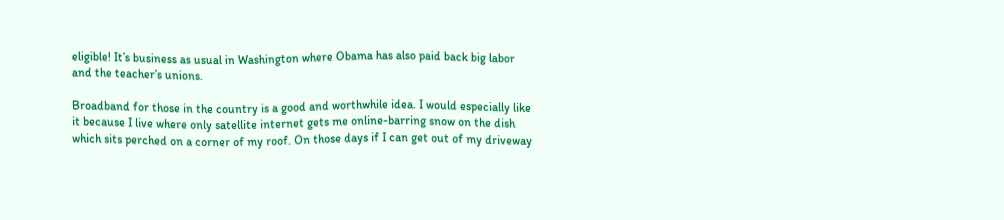eligible! It’s business as usual in Washington where Obama has also paid back big labor and the teacher’s unions.

Broadband for those in the country is a good and worthwhile idea. I would especially like it because I live where only satellite internet gets me online-barring snow on the dish which sits perched on a corner of my roof. On those days if I can get out of my driveway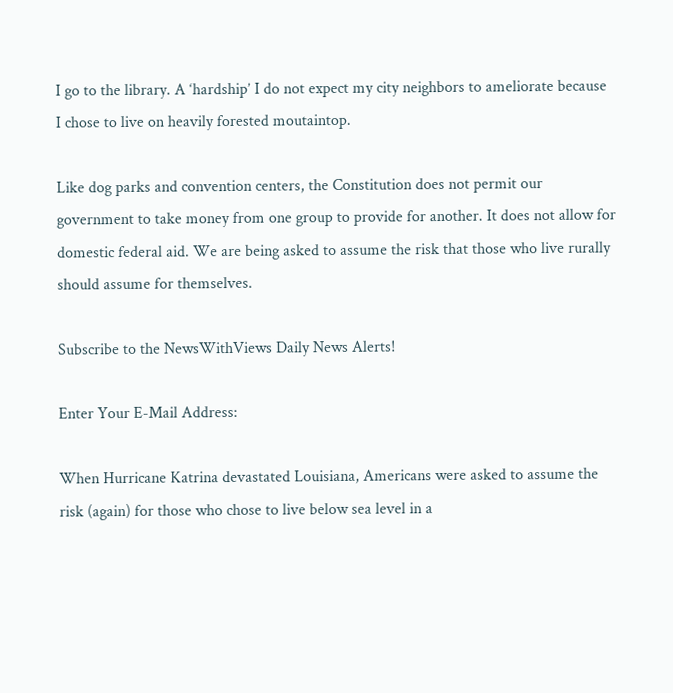I go to the library. A ‘hardship’ I do not expect my city neighbors to ameliorate because I chose to live on heavily forested moutaintop.

Like dog parks and convention centers, the Constitution does not permit our government to take money from one group to provide for another. It does not allow for domestic federal aid. We are being asked to assume the risk that those who live rurally should assume for themselves.

Subscribe to the NewsWithViews Daily News Alerts!

Enter Your E-Mail Address:

When Hurricane Katrina devastated Louisiana, Americans were asked to assume the risk (again) for those who chose to live below sea level in a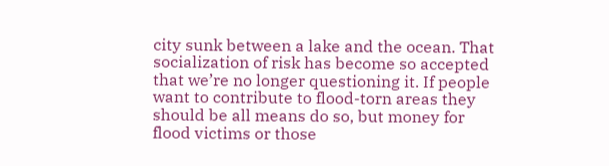city sunk between a lake and the ocean. That socialization of risk has become so accepted that we’re no longer questioning it. If people want to contribute to flood-torn areas they should be all means do so, but money for flood victims or those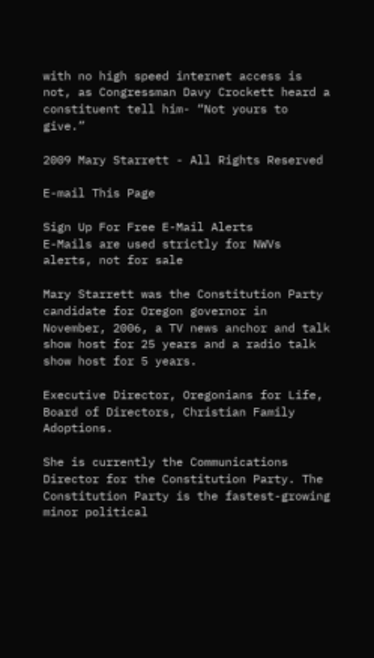with no high speed internet access is not, as Congressman Davy Crockett heard a constituent tell him- “Not yours to give.”

2009 Mary Starrett - All Rights Reserved

E-mail This Page

Sign Up For Free E-Mail Alerts
E-Mails are used strictly for NWVs alerts, not for sale

Mary Starrett was the Constitution Party candidate for Oregon governor in November, 2006, a TV news anchor and talk show host for 25 years and a radio talk show host for 5 years.

Executive Director, Oregonians for Life, Board of Directors, Christian Family Adoptions.

She is currently the Communications Director for the Constitution Party. The Constitution Party is the fastest-growing minor political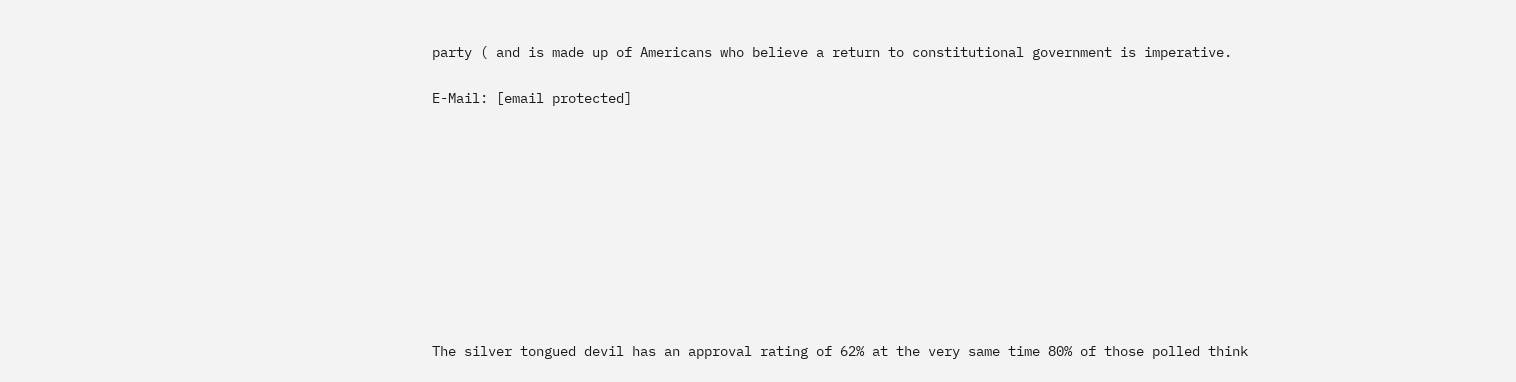party ( and is made up of Americans who believe a return to constitutional government is imperative.

E-Mail: [email protected]










The silver tongued devil has an approval rating of 62% at the very same time 80% of those polled think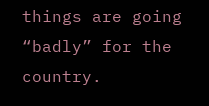things are going “badly” for the country.